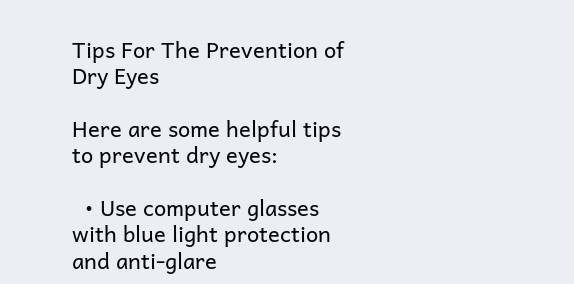Tips For The Prevention of Dry Eyes

Here are some helpful tips to prevent dry eyes:

  • Use computer glasses with blue light protection and anti-glare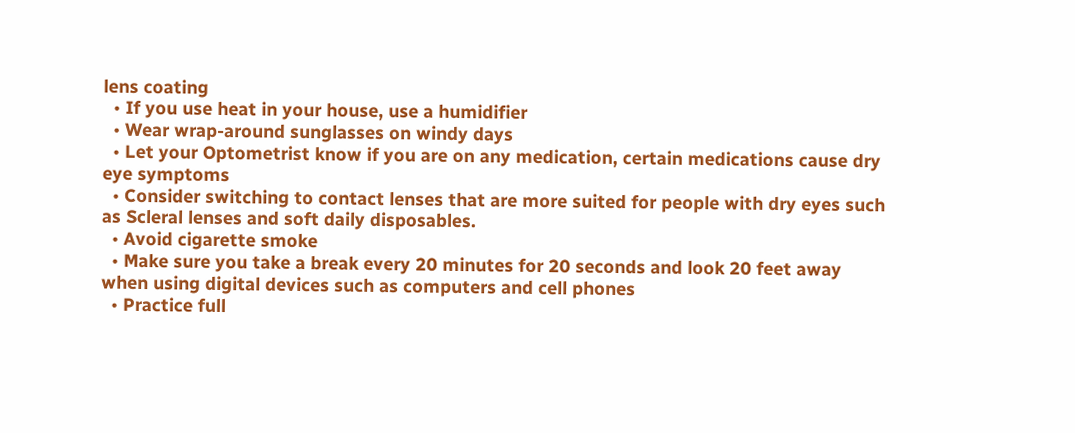lens coating
  • If you use heat in your house, use a humidifier
  • Wear wrap-around sunglasses on windy days
  • Let your Optometrist know if you are on any medication, certain medications cause dry eye symptoms
  • Consider switching to contact lenses that are more suited for people with dry eyes such as Scleral lenses and soft daily disposables.
  • Avoid cigarette smoke
  • Make sure you take a break every 20 minutes for 20 seconds and look 20 feet away when using digital devices such as computers and cell phones
  • Practice full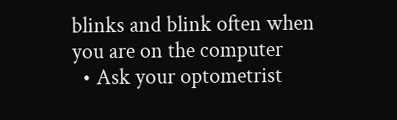blinks and blink often when you are on the computer
  • Ask your optometrist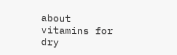about vitamins for dry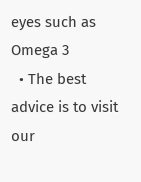eyes such as Omega 3
  • The best advice is to visit our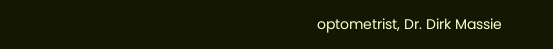optometrist, Dr. Dirk Massie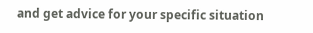and get advice for your specific situation